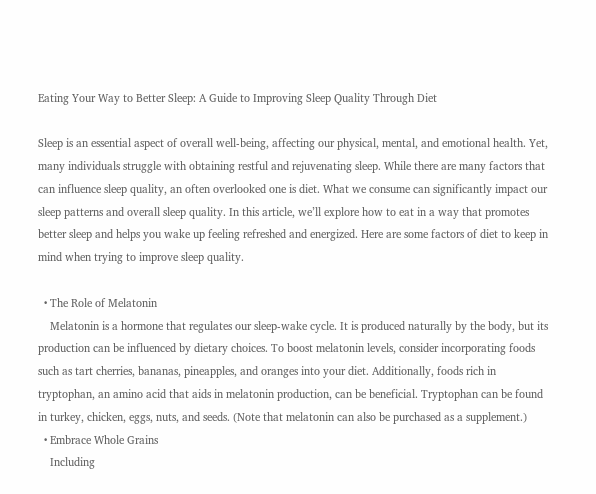Eating Your Way to Better Sleep: A Guide to Improving Sleep Quality Through Diet

Sleep is an essential aspect of overall well-being, affecting our physical, mental, and emotional health. Yet, many individuals struggle with obtaining restful and rejuvenating sleep. While there are many factors that can influence sleep quality, an often overlooked one is diet. What we consume can significantly impact our sleep patterns and overall sleep quality. In this article, we’ll explore how to eat in a way that promotes better sleep and helps you wake up feeling refreshed and energized. Here are some factors of diet to keep in mind when trying to improve sleep quality.

  • The Role of Melatonin
    Melatonin is a hormone that regulates our sleep-wake cycle. It is produced naturally by the body, but its production can be influenced by dietary choices. To boost melatonin levels, consider incorporating foods such as tart cherries, bananas, pineapples, and oranges into your diet. Additionally, foods rich in tryptophan, an amino acid that aids in melatonin production, can be beneficial. Tryptophan can be found in turkey, chicken, eggs, nuts, and seeds. (Note that melatonin can also be purchased as a supplement.)
  • Embrace Whole Grains
    Including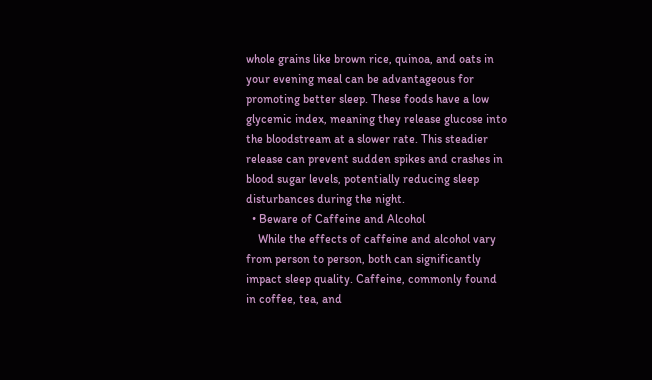whole grains like brown rice, quinoa, and oats in your evening meal can be advantageous for promoting better sleep. These foods have a low glycemic index, meaning they release glucose into the bloodstream at a slower rate. This steadier release can prevent sudden spikes and crashes in blood sugar levels, potentially reducing sleep disturbances during the night.
  • Beware of Caffeine and Alcohol
    While the effects of caffeine and alcohol vary from person to person, both can significantly impact sleep quality. Caffeine, commonly found in coffee, tea, and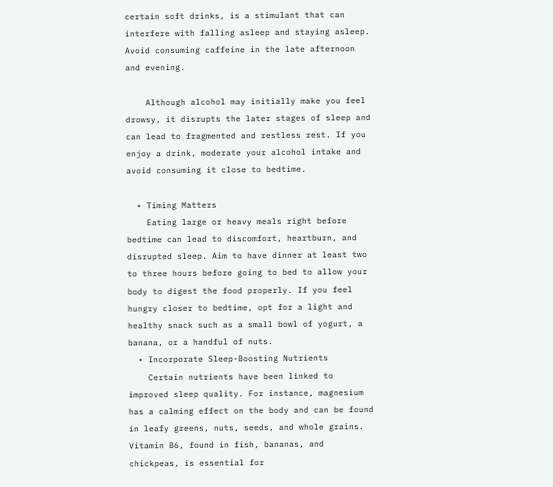certain soft drinks, is a stimulant that can interfere with falling asleep and staying asleep. Avoid consuming caffeine in the late afternoon and evening.

    Although alcohol may initially make you feel drowsy, it disrupts the later stages of sleep and can lead to fragmented and restless rest. If you enjoy a drink, moderate your alcohol intake and avoid consuming it close to bedtime.

  • Timing Matters
    Eating large or heavy meals right before bedtime can lead to discomfort, heartburn, and disrupted sleep. Aim to have dinner at least two to three hours before going to bed to allow your body to digest the food properly. If you feel hungry closer to bedtime, opt for a light and healthy snack such as a small bowl of yogurt, a banana, or a handful of nuts.
  • Incorporate Sleep-Boosting Nutrients
    Certain nutrients have been linked to improved sleep quality. For instance, magnesium has a calming effect on the body and can be found in leafy greens, nuts, seeds, and whole grains. Vitamin B6, found in fish, bananas, and chickpeas, is essential for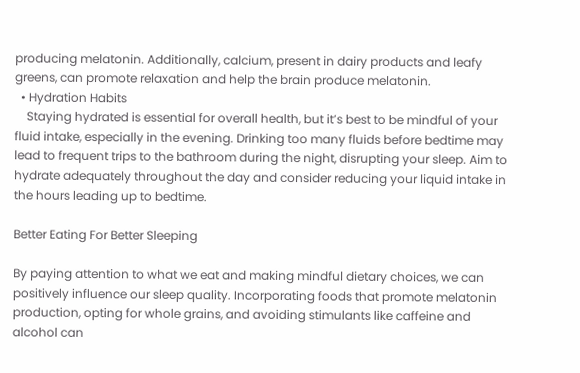producing melatonin. Additionally, calcium, present in dairy products and leafy greens, can promote relaxation and help the brain produce melatonin.
  • Hydration Habits
    Staying hydrated is essential for overall health, but it’s best to be mindful of your fluid intake, especially in the evening. Drinking too many fluids before bedtime may lead to frequent trips to the bathroom during the night, disrupting your sleep. Aim to hydrate adequately throughout the day and consider reducing your liquid intake in the hours leading up to bedtime.

Better Eating For Better Sleeping

By paying attention to what we eat and making mindful dietary choices, we can positively influence our sleep quality. Incorporating foods that promote melatonin production, opting for whole grains, and avoiding stimulants like caffeine and alcohol can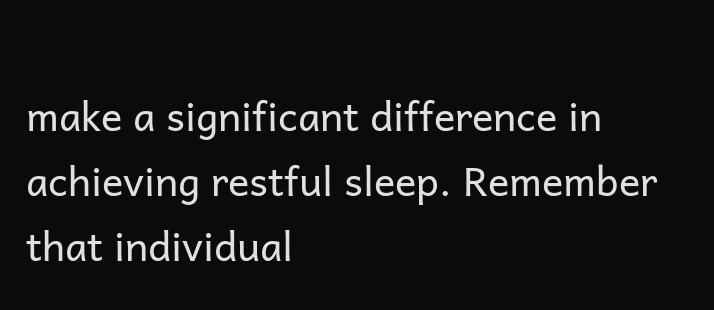make a significant difference in achieving restful sleep. Remember that individual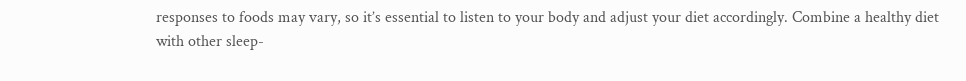responses to foods may vary, so it’s essential to listen to your body and adjust your diet accordingly. Combine a healthy diet with other sleep-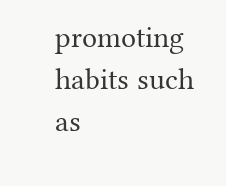promoting habits such as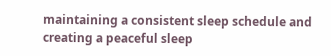maintaining a consistent sleep schedule and creating a peaceful sleep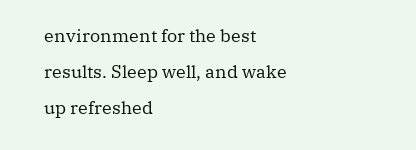environment for the best results. Sleep well, and wake up refreshed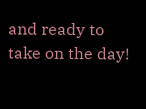and ready to take on the day!